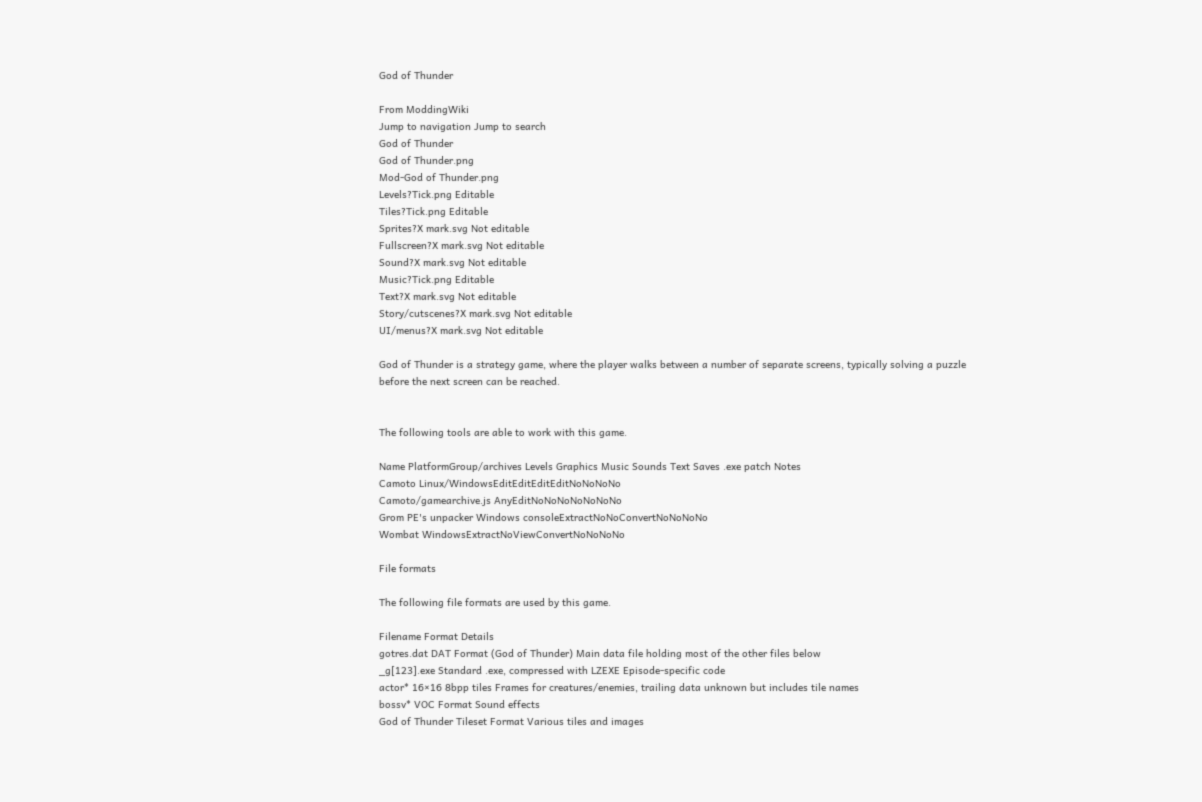God of Thunder

From ModdingWiki
Jump to navigation Jump to search
God of Thunder
God of Thunder.png
Mod-God of Thunder.png
Levels?Tick.png Editable
Tiles?Tick.png Editable
Sprites?X mark.svg Not editable
Fullscreen?X mark.svg Not editable
Sound?X mark.svg Not editable
Music?Tick.png Editable
Text?X mark.svg Not editable
Story/cutscenes?X mark.svg Not editable
UI/menus?X mark.svg Not editable

God of Thunder is a strategy game, where the player walks between a number of separate screens, typically solving a puzzle before the next screen can be reached.


The following tools are able to work with this game.

Name PlatformGroup/archives Levels Graphics Music Sounds Text Saves .exe patch Notes
Camoto Linux/WindowsEditEditEditEditNoNoNoNo
Camoto/gamearchive.js AnyEditNoNoNoNoNoNoNo
Grom PE's unpacker Windows consoleExtractNoNoConvertNoNoNoNo
Wombat WindowsExtractNoViewConvertNoNoNoNo

File formats

The following file formats are used by this game.

Filename Format Details
gotres.dat DAT Format (God of Thunder) Main data file holding most of the other files below
_g[123].exe Standard .exe, compressed with LZEXE Episode-specific code
actor* 16×16 8bpp tiles Frames for creatures/enemies, trailing data unknown but includes tile names
bossv* VOC Format Sound effects
God of Thunder Tileset Format Various tiles and images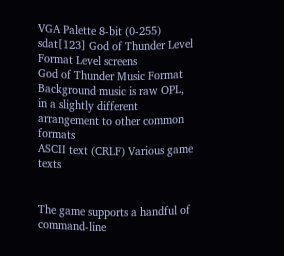VGA Palette 8-bit (0-255)
sdat[123] God of Thunder Level Format Level screens
God of Thunder Music Format Background music is raw OPL, in a slightly different arrangement to other common formats
ASCII text (CRLF) Various game texts


The game supports a handful of command-line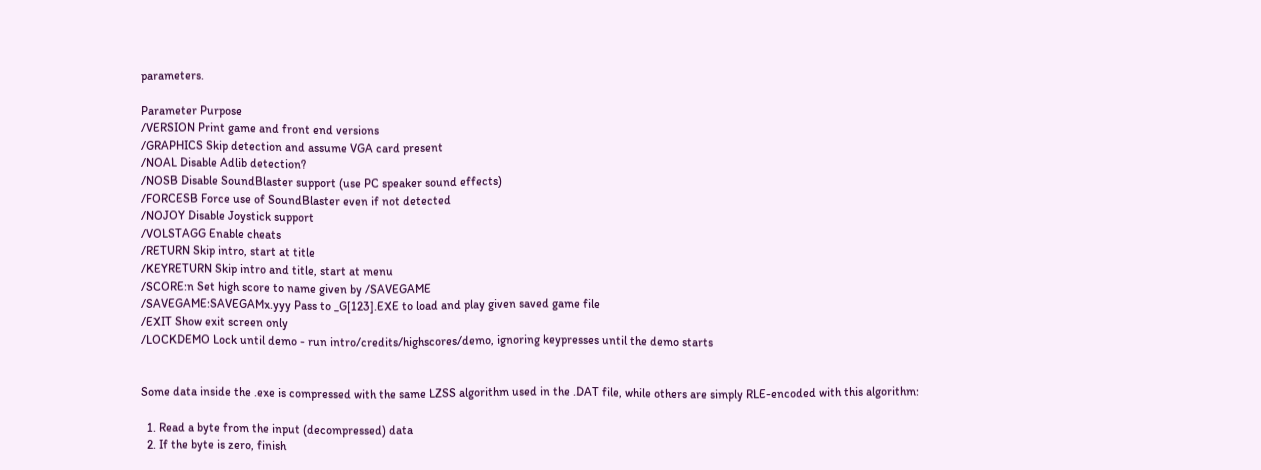parameters.

Parameter Purpose
/VERSION Print game and front end versions
/GRAPHICS Skip detection and assume VGA card present
/NOAL Disable Adlib detection?
/NOSB Disable SoundBlaster support (use PC speaker sound effects)
/FORCESB Force use of SoundBlaster even if not detected
/NOJOY Disable Joystick support
/VOLSTAGG Enable cheats
/RETURN Skip intro, start at title
/KEYRETURN Skip intro and title, start at menu
/SCORE:n Set high score to name given by /SAVEGAME
/SAVEGAME:SAVEGAMx.yyy Pass to _G[123].EXE to load and play given saved game file
/EXIT Show exit screen only
/LOCKDEMO Lock until demo - run intro/credits/highscores/demo, ignoring keypresses until the demo starts


Some data inside the .exe is compressed with the same LZSS algorithm used in the .DAT file, while others are simply RLE-encoded with this algorithm:

  1. Read a byte from the input (decompressed) data
  2. If the byte is zero, finish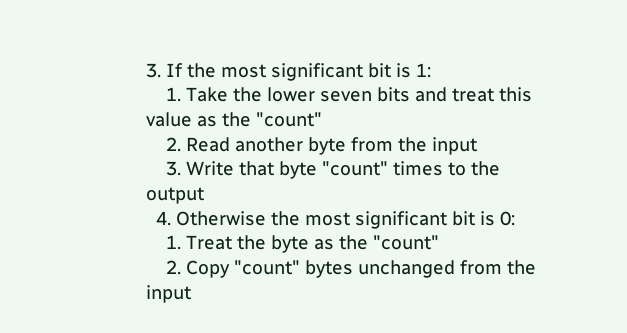3. If the most significant bit is 1:
    1. Take the lower seven bits and treat this value as the "count"
    2. Read another byte from the input
    3. Write that byte "count" times to the output
  4. Otherwise the most significant bit is 0:
    1. Treat the byte as the "count"
    2. Copy "count" bytes unchanged from the input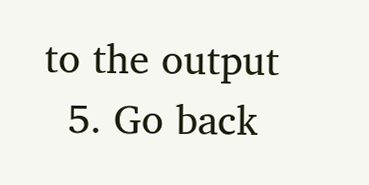to the output
  5. Go back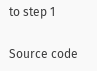to step 1

Source code